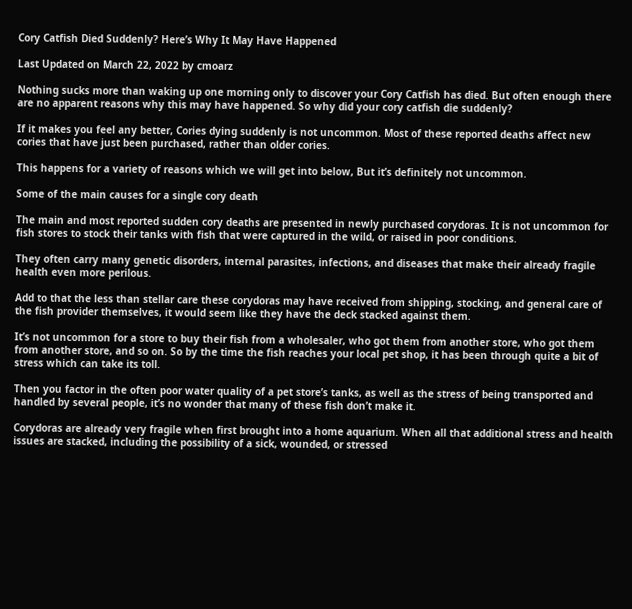Cory Catfish Died Suddenly? Here’s Why It May Have Happened

Last Updated on March 22, 2022 by cmoarz

Nothing sucks more than waking up one morning only to discover your Cory Catfish has died. But often enough there are no apparent reasons why this may have happened. So why did your cory catfish die suddenly?

If it makes you feel any better, Cories dying suddenly is not uncommon. Most of these reported deaths affect new cories that have just been purchased, rather than older cories.

This happens for a variety of reasons which we will get into below, But it’s definitely not uncommon.

Some of the main causes for a single cory death

The main and most reported sudden cory deaths are presented in newly purchased corydoras. It is not uncommon for fish stores to stock their tanks with fish that were captured in the wild, or raised in poor conditions.

They often carry many genetic disorders, internal parasites, infections, and diseases that make their already fragile health even more perilous.

Add to that the less than stellar care these corydoras may have received from shipping, stocking, and general care of the fish provider themselves, it would seem like they have the deck stacked against them.

It’s not uncommon for a store to buy their fish from a wholesaler, who got them from another store, who got them from another store, and so on. So by the time the fish reaches your local pet shop, it has been through quite a bit of stress which can take its toll.

Then you factor in the often poor water quality of a pet store’s tanks, as well as the stress of being transported and handled by several people, it’s no wonder that many of these fish don’t make it.

Corydoras are already very fragile when first brought into a home aquarium. When all that additional stress and health issues are stacked, including the possibility of a sick, wounded, or stressed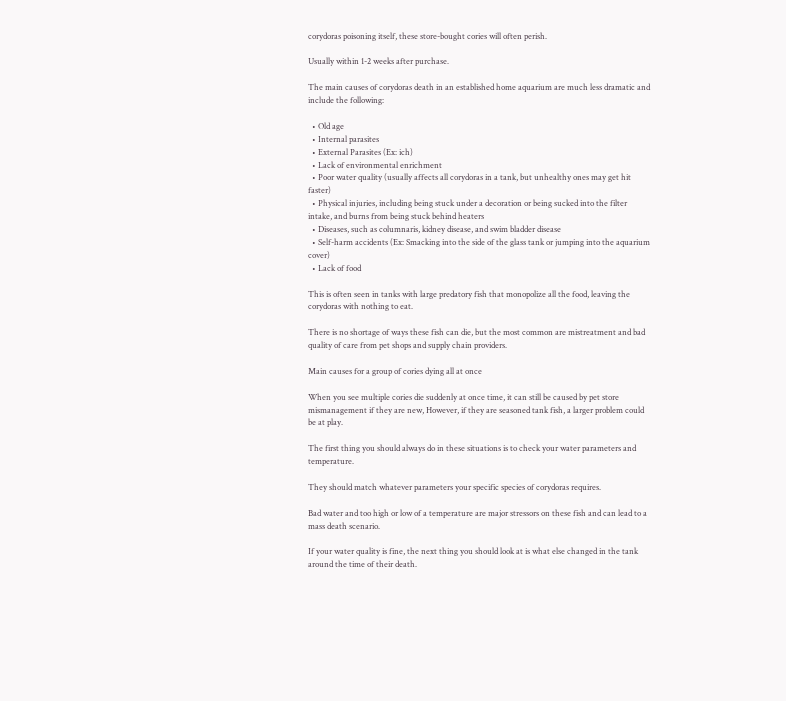corydoras poisoning itself, these store-bought cories will often perish.

Usually within 1-2 weeks after purchase.

The main causes of corydoras death in an established home aquarium are much less dramatic and include the following:

  • Old age
  • Internal parasites
  • External Parasites (Ex: ich)
  • Lack of environmental enrichment
  • Poor water quality (usually affects all corydoras in a tank, but unhealthy ones may get hit faster)
  • Physical injuries, including being stuck under a decoration or being sucked into the filter intake, and burns from being stuck behind heaters
  • Diseases, such as columnaris, kidney disease, and swim bladder disease
  • Self-harm accidents (Ex: Smacking into the side of the glass tank or jumping into the aquarium cover)
  • Lack of food

This is often seen in tanks with large predatory fish that monopolize all the food, leaving the corydoras with nothing to eat.

There is no shortage of ways these fish can die, but the most common are mistreatment and bad quality of care from pet shops and supply chain providers.

Main causes for a group of cories dying all at once

When you see multiple cories die suddenly at once time, it can still be caused by pet store mismanagement if they are new, However, if they are seasoned tank fish, a larger problem could be at play.

The first thing you should always do in these situations is to check your water parameters and temperature.

They should match whatever parameters your specific species of corydoras requires.

Bad water and too high or low of a temperature are major stressors on these fish and can lead to a mass death scenario.

If your water quality is fine, the next thing you should look at is what else changed in the tank around the time of their death.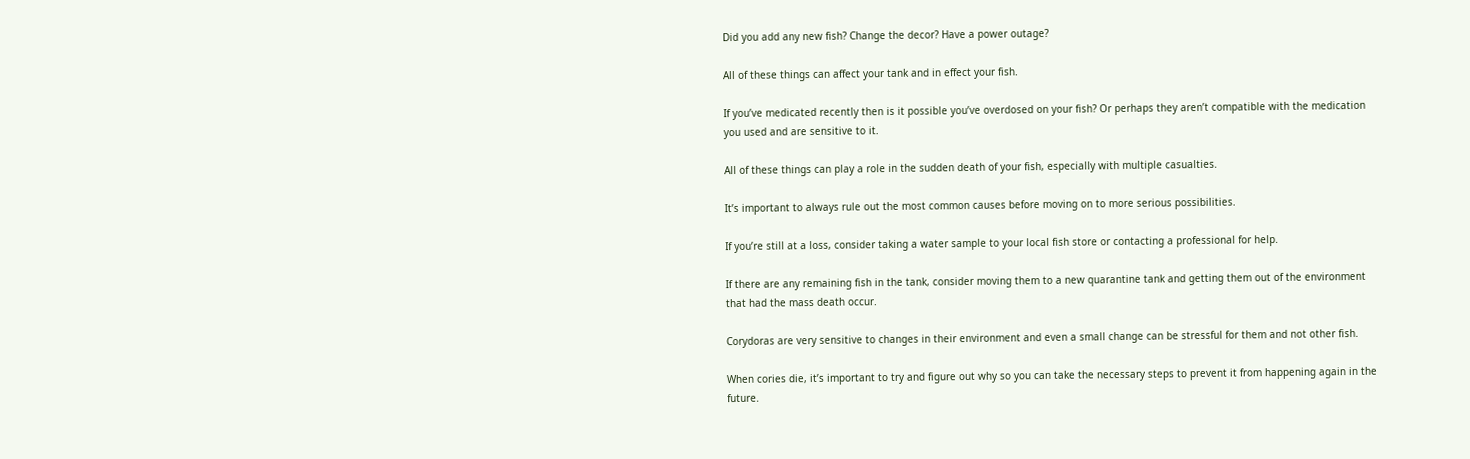Did you add any new fish? Change the decor? Have a power outage?

All of these things can affect your tank and in effect your fish.

If you’ve medicated recently then is it possible you’ve overdosed on your fish? Or perhaps they aren’t compatible with the medication you used and are sensitive to it.

All of these things can play a role in the sudden death of your fish, especially with multiple casualties.

It’s important to always rule out the most common causes before moving on to more serious possibilities.

If you’re still at a loss, consider taking a water sample to your local fish store or contacting a professional for help.

If there are any remaining fish in the tank, consider moving them to a new quarantine tank and getting them out of the environment that had the mass death occur.

Corydoras are very sensitive to changes in their environment and even a small change can be stressful for them and not other fish.

When cories die, it’s important to try and figure out why so you can take the necessary steps to prevent it from happening again in the future.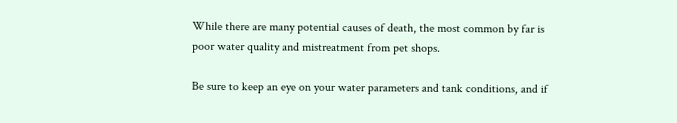While there are many potential causes of death, the most common by far is poor water quality and mistreatment from pet shops.

Be sure to keep an eye on your water parameters and tank conditions, and if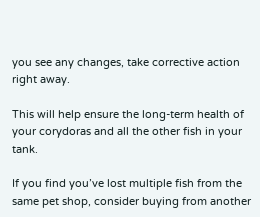you see any changes, take corrective action right away.

This will help ensure the long-term health of your corydoras and all the other fish in your tank.

If you find you’ve lost multiple fish from the same pet shop, consider buying from another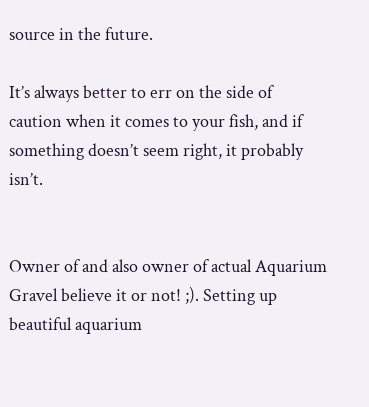source in the future.

It’s always better to err on the side of caution when it comes to your fish, and if something doesn’t seem right, it probably isn’t.


Owner of and also owner of actual Aquarium Gravel believe it or not! ;). Setting up beautiful aquarium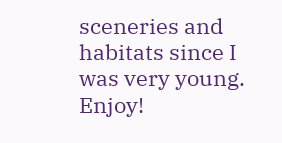sceneries and habitats since I was very young. Enjoy!